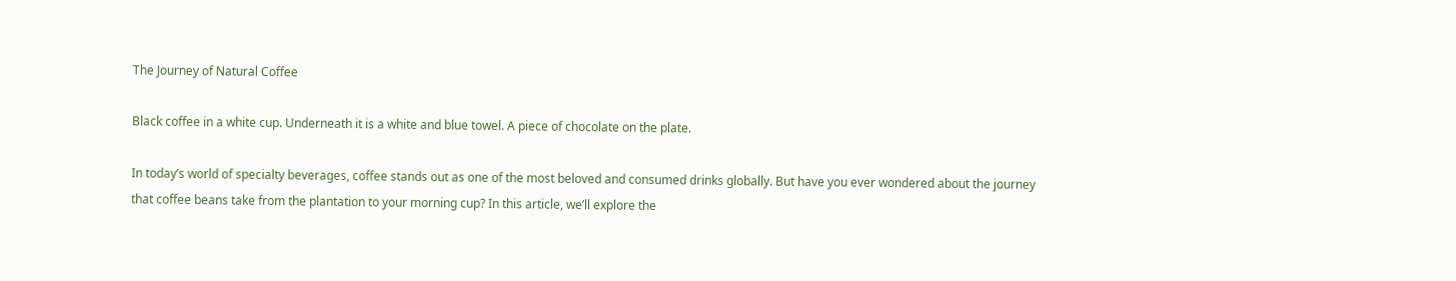The Journey of Natural Coffee

Black coffee in a white cup. Underneath it is a white and blue towel. A piece of chocolate on the plate.

In today’s world of specialty beverages, coffee stands out as one of the most beloved and consumed drinks globally. But have you ever wondered about the journey that coffee beans take from the plantation to your morning cup? In this article, we’ll explore the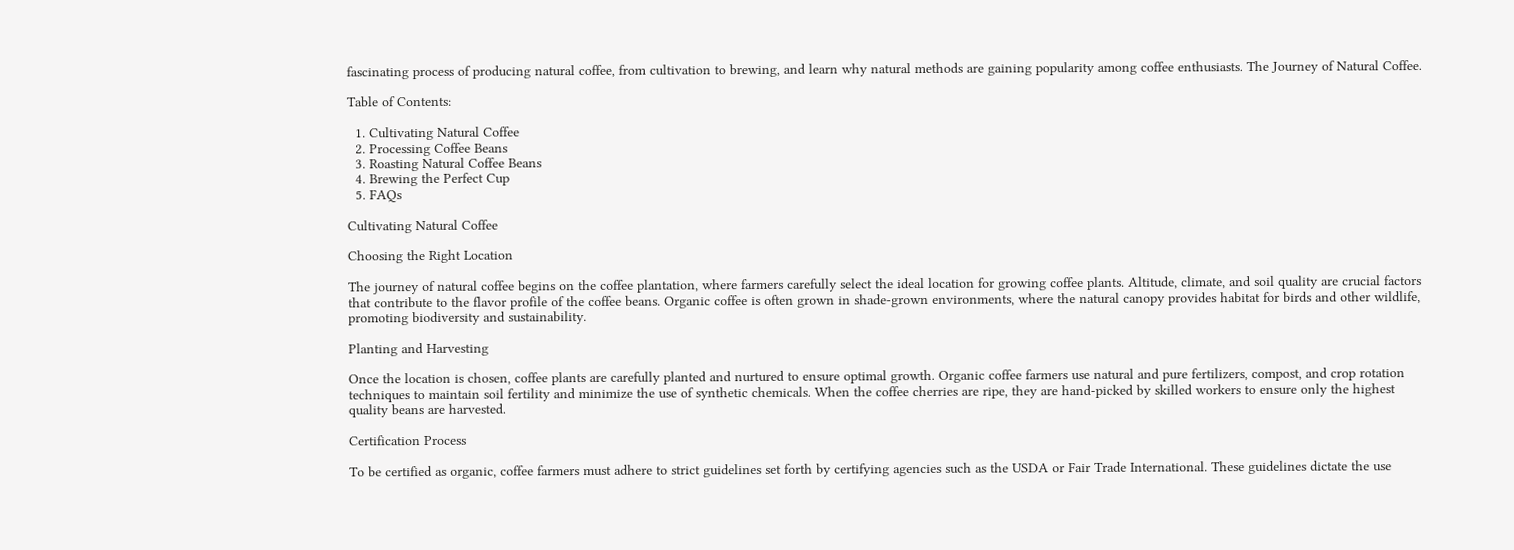fascinating process of producing natural coffee, from cultivation to brewing, and learn why natural methods are gaining popularity among coffee enthusiasts. The Journey of Natural Coffee.

Table of Contents:

  1. Cultivating Natural Coffee
  2. Processing Coffee Beans
  3. Roasting Natural Coffee Beans
  4. Brewing the Perfect Cup
  5. FAQs

Cultivating Natural Coffee

Choosing the Right Location

The journey of natural coffee begins on the coffee plantation, where farmers carefully select the ideal location for growing coffee plants. Altitude, climate, and soil quality are crucial factors that contribute to the flavor profile of the coffee beans. Organic coffee is often grown in shade-grown environments, where the natural canopy provides habitat for birds and other wildlife, promoting biodiversity and sustainability.

Planting and Harvesting

Once the location is chosen, coffee plants are carefully planted and nurtured to ensure optimal growth. Organic coffee farmers use natural and pure fertilizers, compost, and crop rotation techniques to maintain soil fertility and minimize the use of synthetic chemicals. When the coffee cherries are ripe, they are hand-picked by skilled workers to ensure only the highest quality beans are harvested.

Certification Process

To be certified as organic, coffee farmers must adhere to strict guidelines set forth by certifying agencies such as the USDA or Fair Trade International. These guidelines dictate the use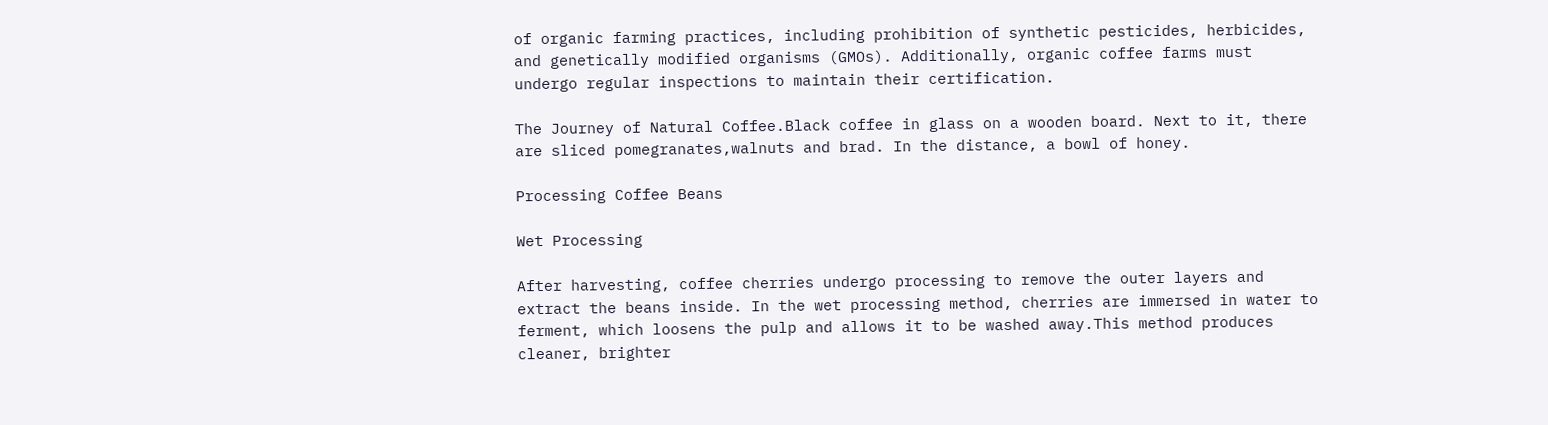of organic farming practices, including prohibition of synthetic pesticides, herbicides, and genetically modified organisms (GMOs). Additionally, organic coffee farms must undergo regular inspections to maintain their certification.

The Journey of Natural Coffee.Black coffee in glass on a wooden board. Next to it, there are sliced pomegranates,walnuts and brad. In the distance, a bowl of honey.

Processing Coffee Beans

Wet Processing

After harvesting, coffee cherries undergo processing to remove the outer layers and extract the beans inside. In the wet processing method, cherries are immersed in water to ferment, which loosens the pulp and allows it to be washed away.This method produces cleaner, brighter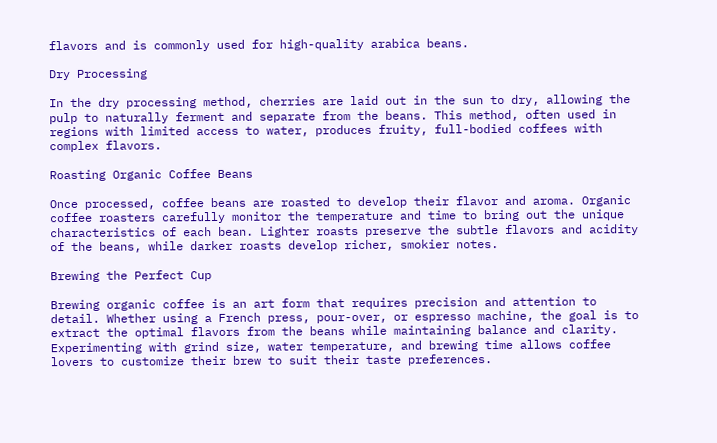flavors and is commonly used for high-quality arabica beans.

Dry Processing

In the dry processing method, cherries are laid out in the sun to dry, allowing the pulp to naturally ferment and separate from the beans. This method, often used in regions with limited access to water, produces fruity, full-bodied coffees with complex flavors.

Roasting Organic Coffee Beans

Once processed, coffee beans are roasted to develop their flavor and aroma. Organic coffee roasters carefully monitor the temperature and time to bring out the unique characteristics of each bean. Lighter roasts preserve the subtle flavors and acidity of the beans, while darker roasts develop richer, smokier notes.

Brewing the Perfect Cup

Brewing organic coffee is an art form that requires precision and attention to detail. Whether using a French press, pour-over, or espresso machine, the goal is to extract the optimal flavors from the beans while maintaining balance and clarity. Experimenting with grind size, water temperature, and brewing time allows coffee lovers to customize their brew to suit their taste preferences.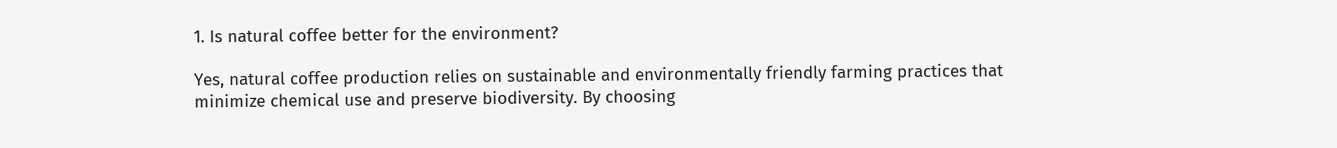1. Is natural coffee better for the environment?

Yes, natural coffee production relies on sustainable and environmentally friendly farming practices that minimize chemical use and preserve biodiversity. By choosing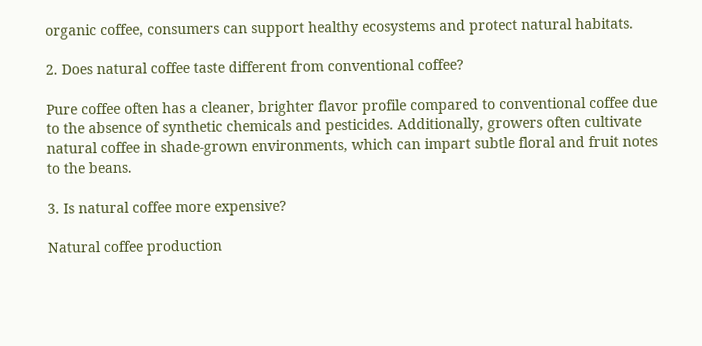organic coffee, consumers can support healthy ecosystems and protect natural habitats.

2. Does natural coffee taste different from conventional coffee?

Pure coffee often has a cleaner, brighter flavor profile compared to conventional coffee due to the absence of synthetic chemicals and pesticides. Additionally, growers often cultivate natural coffee in shade-grown environments, which can impart subtle floral and fruit notes to the beans.

3. Is natural coffee more expensive?

Natural coffee production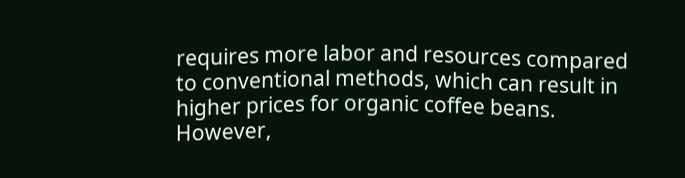requires more labor and resources compared to conventional methods, which can result in higher prices for organic coffee beans. However,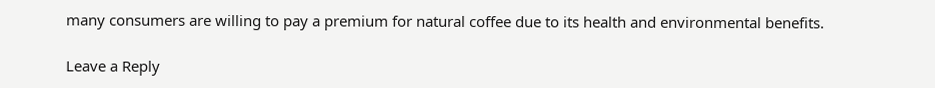many consumers are willing to pay a premium for natural coffee due to its health and environmental benefits.

Leave a Reply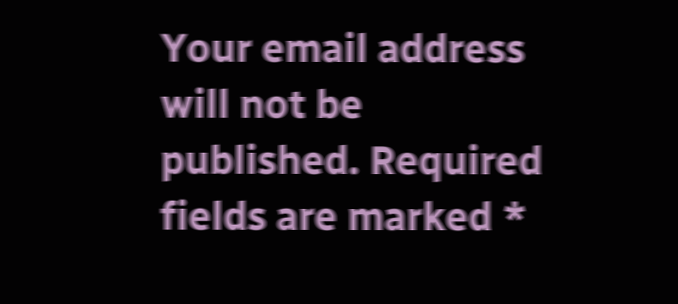Your email address will not be published. Required fields are marked *